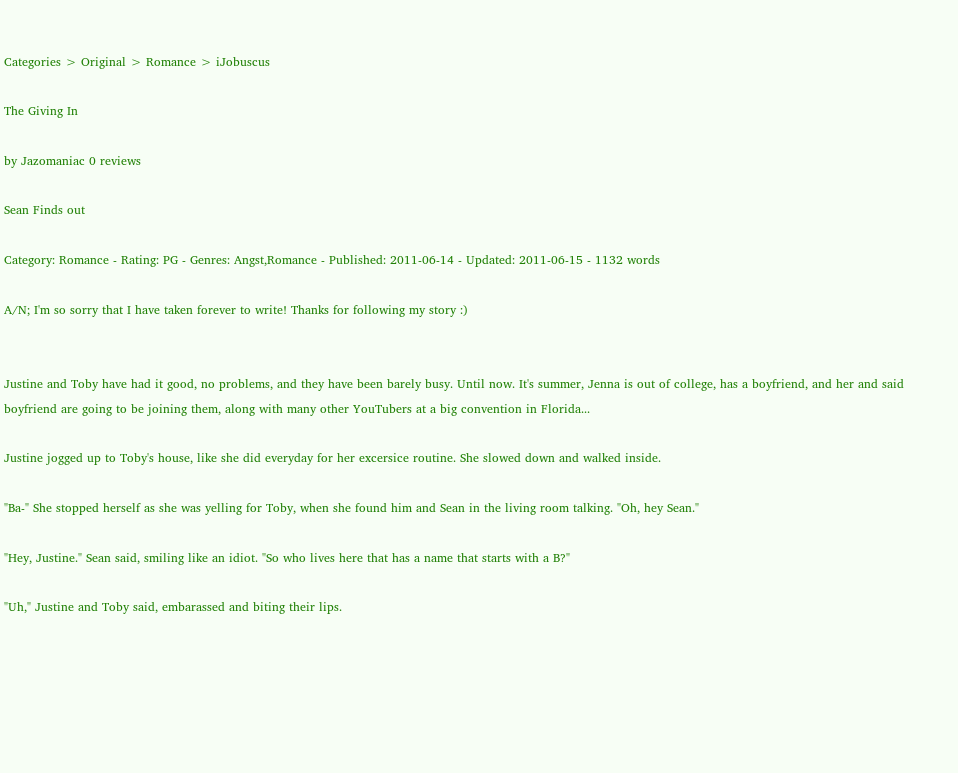Categories > Original > Romance > iJobuscus

The Giving In

by Jazomaniac 0 reviews

Sean Finds out

Category: Romance - Rating: PG - Genres: Angst,Romance - Published: 2011-06-14 - Updated: 2011-06-15 - 1132 words

A/N; I'm so sorry that I have taken forever to write! Thanks for following my story :)


Justine and Toby have had it good, no problems, and they have been barely busy. Until now. It's summer, Jenna is out of college, has a boyfriend, and her and said boyfriend are going to be joining them, along with many other YouTubers at a big convention in Florida...

Justine jogged up to Toby's house, like she did everyday for her excersice routine. She slowed down and walked inside.

"Ba-" She stopped herself as she was yelling for Toby, when she found him and Sean in the living room talking. "Oh, hey Sean."

"Hey, Justine." Sean said, smiling like an idiot. "So who lives here that has a name that starts with a B?"

"Uh," Justine and Toby said, embarassed and biting their lips.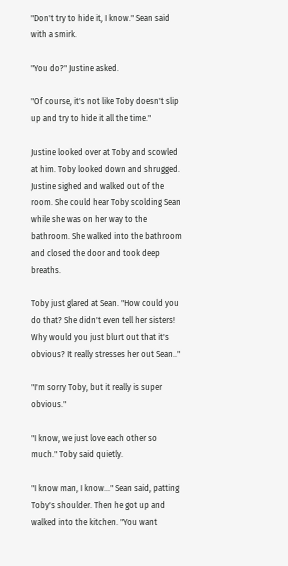"Don't try to hide it, I know." Sean said with a smirk.

"You do?" Justine asked.

"Of course, it's not like Toby doesn't slip up and try to hide it all the time."

Justine looked over at Toby and scowled at him. Toby looked down and shrugged. Justine sighed and walked out of the room. She could hear Toby scolding Sean while she was on her way to the bathroom. She walked into the bathroom and closed the door and took deep breaths.

Toby just glared at Sean. "How could you do that? She didn't even tell her sisters! Why would you just blurt out that it's obvious? It really stresses her out Sean.."

"I'm sorry Toby, but it really is super obvious."

"I know, we just love each other so much." Toby said quietly.

"I know man, I know..." Sean said, patting Toby's shoulder. Then he got up and walked into the kitchen. "You want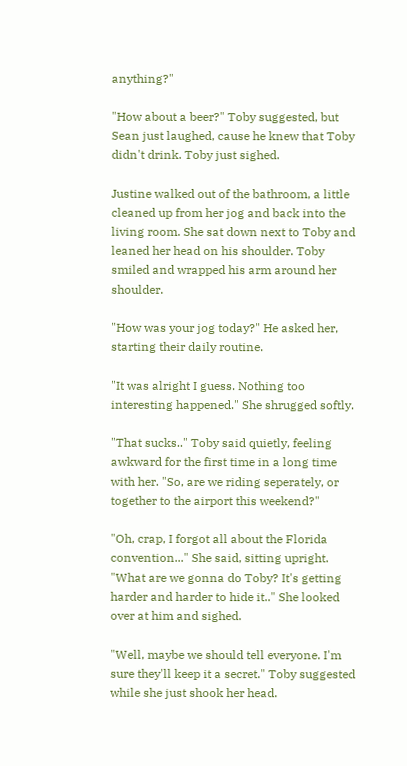anything?"

"How about a beer?" Toby suggested, but Sean just laughed, cause he knew that Toby didn't drink. Toby just sighed.

Justine walked out of the bathroom, a little cleaned up from her jog and back into the living room. She sat down next to Toby and leaned her head on his shoulder. Toby smiled and wrapped his arm around her shoulder.

"How was your jog today?" He asked her, starting their daily routine.

"It was alright I guess. Nothing too interesting happened." She shrugged softly.

"That sucks.." Toby said quietly, feeling awkward for the first time in a long time with her. "So, are we riding seperately, or together to the airport this weekend?"

"Oh, crap, I forgot all about the Florida convention..." She said, sitting upright. "What are we gonna do Toby? It's getting harder and harder to hide it.." She looked over at him and sighed.

"Well, maybe we should tell everyone. I'm sure they'll keep it a secret." Toby suggested while she just shook her head.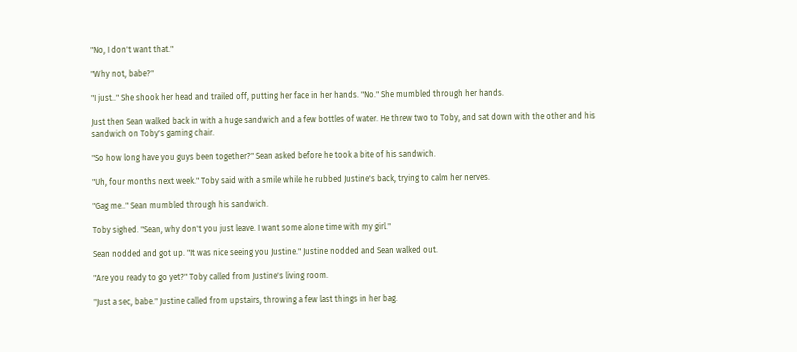"No, I don't want that."

"Why not, babe?"

"I just.." She shook her head and trailed off, putting her face in her hands. "No." She mumbled through her hands.

Just then Sean walked back in with a huge sandwich and a few bottles of water. He threw two to Toby, and sat down with the other and his sandwich on Toby's gaming chair.

"So how long have you guys been together?" Sean asked before he took a bite of his sandwich.

"Uh, four months next week." Toby said with a smile while he rubbed Justine's back, trying to calm her nerves.

"Gag me.." Sean mumbled through his sandwich.

Toby sighed. "Sean, why don't you just leave. I want some alone time with my girl."

Sean nodded and got up. "It was nice seeing you Justine." Justine nodded and Sean walked out.

"Are you ready to go yet?" Toby called from Justine's living room.

"Just a sec, babe." Justine called from upstairs, throwing a few last things in her bag.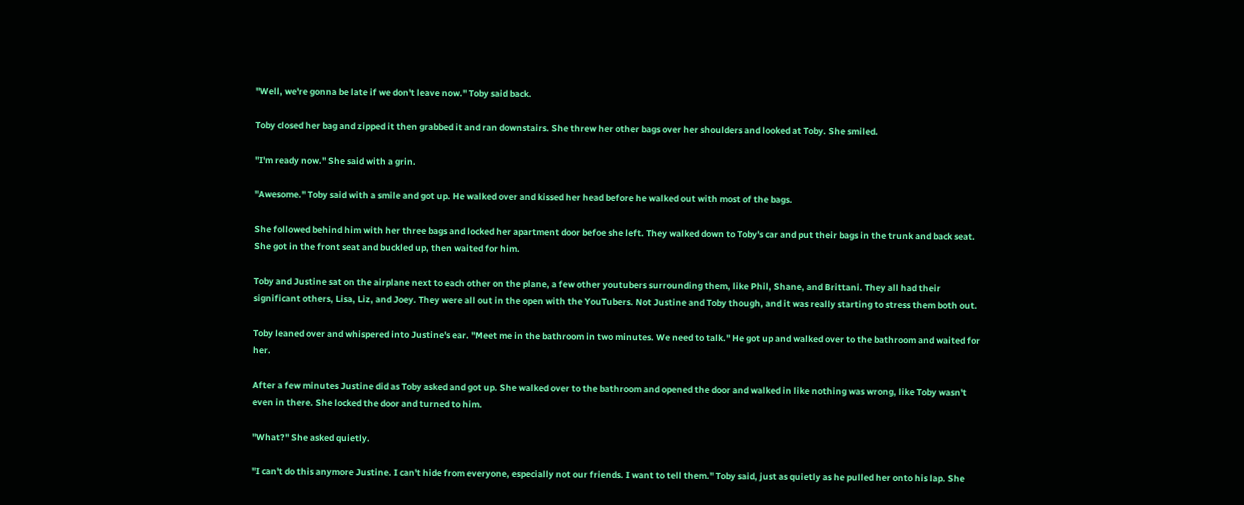"Well, we're gonna be late if we don't leave now." Toby said back.

Toby closed her bag and zipped it then grabbed it and ran downstairs. She threw her other bags over her shoulders and looked at Toby. She smiled.

"I'm ready now." She said with a grin.

"Awesome." Toby said with a smile and got up. He walked over and kissed her head before he walked out with most of the bags.

She followed behind him with her three bags and locked her apartment door befoe she left. They walked down to Toby's car and put their bags in the trunk and back seat. She got in the front seat and buckled up, then waited for him.

Toby and Justine sat on the airplane next to each other on the plane, a few other youtubers surrounding them, like Phil, Shane, and Brittani. They all had their significant others, Lisa, Liz, and Joey. They were all out in the open with the YouTubers. Not Justine and Toby though, and it was really starting to stress them both out.

Toby leaned over and whispered into Justine's ear. "Meet me in the bathroom in two minutes. We need to talk." He got up and walked over to the bathroom and waited for her.

After a few minutes Justine did as Toby asked and got up. She walked over to the bathroom and opened the door and walked in like nothing was wrong, like Toby wasn't even in there. She locked the door and turned to him.

"What?" She asked quietly.

"I can't do this anymore Justine. I can't hide from everyone, especially not our friends. I want to tell them." Toby said, just as quietly as he pulled her onto his lap. She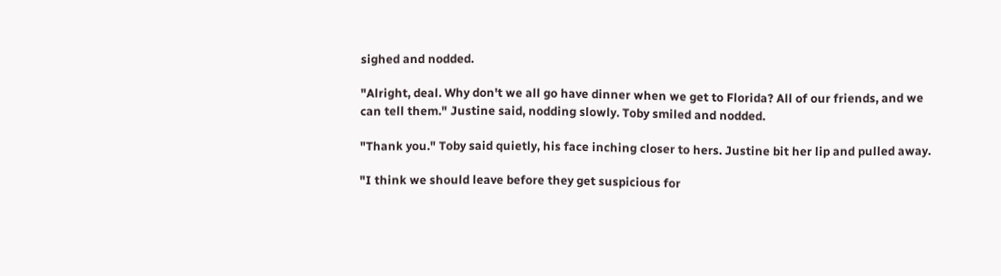sighed and nodded.

"Alright, deal. Why don't we all go have dinner when we get to Florida? All of our friends, and we can tell them." Justine said, nodding slowly. Toby smiled and nodded.

"Thank you." Toby said quietly, his face inching closer to hers. Justine bit her lip and pulled away.

"I think we should leave before they get suspicious for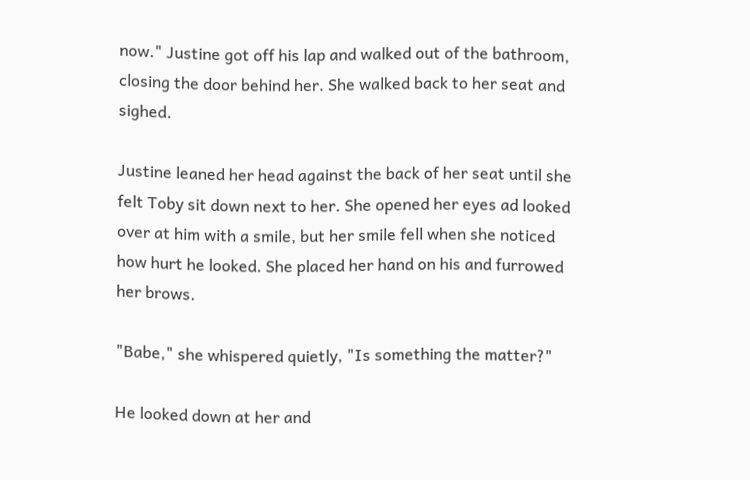now." Justine got off his lap and walked out of the bathroom, closing the door behind her. She walked back to her seat and sighed.

Justine leaned her head against the back of her seat until she felt Toby sit down next to her. She opened her eyes ad looked over at him with a smile, but her smile fell when she noticed how hurt he looked. She placed her hand on his and furrowed her brows.

"Babe," she whispered quietly, "Is something the matter?"

He looked down at her and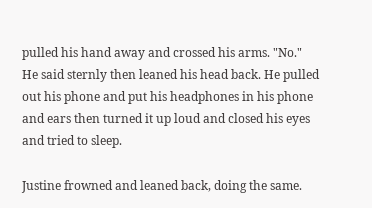pulled his hand away and crossed his arms. "No." He said sternly then leaned his head back. He pulled out his phone and put his headphones in his phone and ears then turned it up loud and closed his eyes and tried to sleep.

Justine frowned and leaned back, doing the same.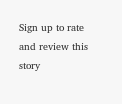Sign up to rate and review this story